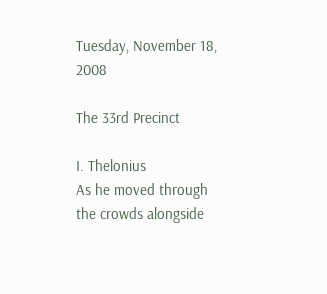Tuesday, November 18, 2008

The 33rd Precinct

I. Thelonius
As he moved through the crowds alongside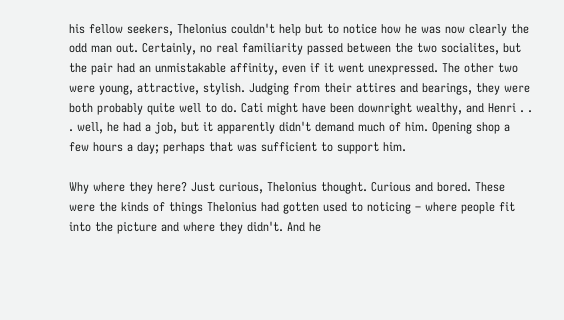his fellow seekers, Thelonius couldn't help but to notice how he was now clearly the odd man out. Certainly, no real familiarity passed between the two socialites, but the pair had an unmistakable affinity, even if it went unexpressed. The other two were young, attractive, stylish. Judging from their attires and bearings, they were both probably quite well to do. Cati might have been downright wealthy, and Henri . . . well, he had a job, but it apparently didn't demand much of him. Opening shop a few hours a day; perhaps that was sufficient to support him.

Why where they here? Just curious, Thelonius thought. Curious and bored. These were the kinds of things Thelonius had gotten used to noticing – where people fit into the picture and where they didn't. And he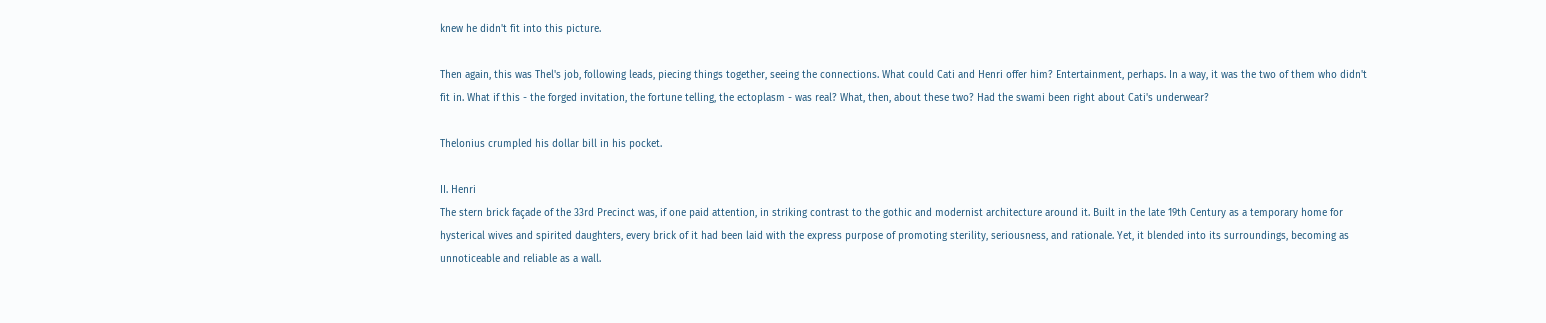knew he didn't fit into this picture.

Then again, this was Thel's job, following leads, piecing things together, seeing the connections. What could Cati and Henri offer him? Entertainment, perhaps. In a way, it was the two of them who didn't fit in. What if this - the forged invitation, the fortune telling, the ectoplasm - was real? What, then, about these two? Had the swami been right about Cati's underwear?

Thelonius crumpled his dollar bill in his pocket.

II. Henri
The stern brick façade of the 33rd Precinct was, if one paid attention, in striking contrast to the gothic and modernist architecture around it. Built in the late 19th Century as a temporary home for hysterical wives and spirited daughters, every brick of it had been laid with the express purpose of promoting sterility, seriousness, and rationale. Yet, it blended into its surroundings, becoming as unnoticeable and reliable as a wall.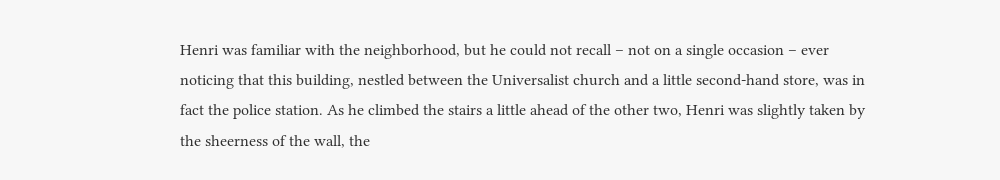Henri was familiar with the neighborhood, but he could not recall – not on a single occasion – ever noticing that this building, nestled between the Universalist church and a little second-hand store, was in fact the police station. As he climbed the stairs a little ahead of the other two, Henri was slightly taken by the sheerness of the wall, the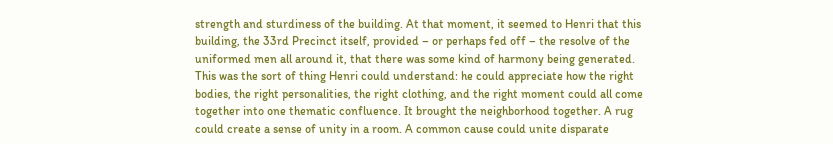strength and sturdiness of the building. At that moment, it seemed to Henri that this building, the 33rd Precinct itself, provided – or perhaps fed off – the resolve of the uniformed men all around it, that there was some kind of harmony being generated. This was the sort of thing Henri could understand: he could appreciate how the right bodies, the right personalities, the right clothing, and the right moment could all come together into one thematic confluence. It brought the neighborhood together. A rug could create a sense of unity in a room. A common cause could unite disparate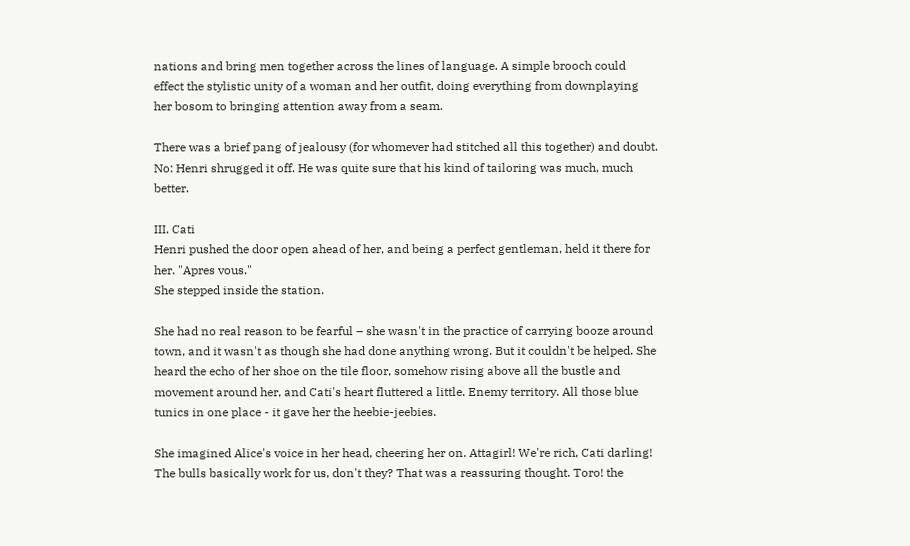nations and bring men together across the lines of language. A simple brooch could effect the stylistic unity of a woman and her outfit, doing everything from downplaying her bosom to bringing attention away from a seam.

There was a brief pang of jealousy (for whomever had stitched all this together) and doubt. No: Henri shrugged it off. He was quite sure that his kind of tailoring was much, much better.

III. Cati
Henri pushed the door open ahead of her, and being a perfect gentleman, held it there for her. "Apres vous."
She stepped inside the station.

She had no real reason to be fearful – she wasn't in the practice of carrying booze around town, and it wasn't as though she had done anything wrong. But it couldn't be helped. She heard the echo of her shoe on the tile floor, somehow rising above all the bustle and movement around her, and Cati's heart fluttered a little. Enemy territory. All those blue tunics in one place - it gave her the heebie-jeebies.

She imagined Alice's voice in her head, cheering her on. Attagirl! We're rich, Cati darling! The bulls basically work for us, don't they? That was a reassuring thought. Toro! the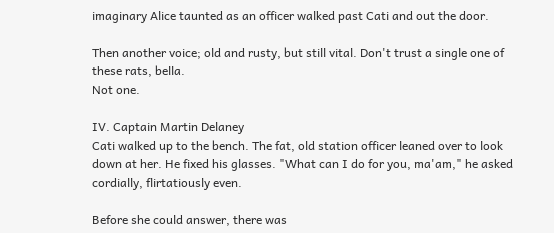imaginary Alice taunted as an officer walked past Cati and out the door.

Then another voice; old and rusty, but still vital. Don't trust a single one of these rats, bella.
Not one.

IV. Captain Martin Delaney
Cati walked up to the bench. The fat, old station officer leaned over to look down at her. He fixed his glasses. "What can I do for you, ma'am," he asked cordially, flirtatiously even.

Before she could answer, there was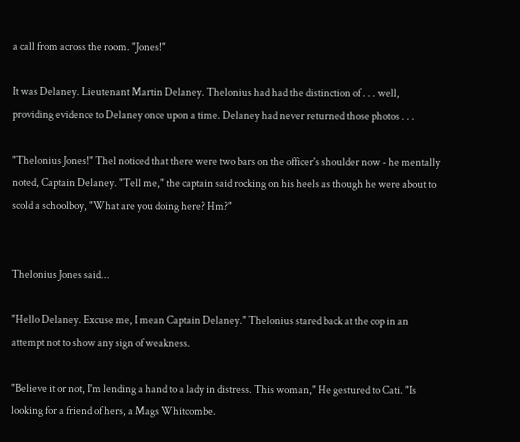a call from across the room. "Jones!"

It was Delaney. Lieutenant Martin Delaney. Thelonius had had the distinction of . . . well, providing evidence to Delaney once upon a time. Delaney had never returned those photos . . .

"Thelonius Jones!" Thel noticed that there were two bars on the officer's shoulder now - he mentally noted, Captain Delaney. "Tell me," the captain said rocking on his heels as though he were about to scold a schoolboy, "What are you doing here? Hm?"


Thelonius Jones said...

"Hello Delaney. Excuse me, I mean Captain Delaney." Thelonius stared back at the cop in an attempt not to show any sign of weakness.

"Believe it or not, I'm lending a hand to a lady in distress. This woman," He gestured to Cati. "Is looking for a friend of hers, a Mags Whitcombe.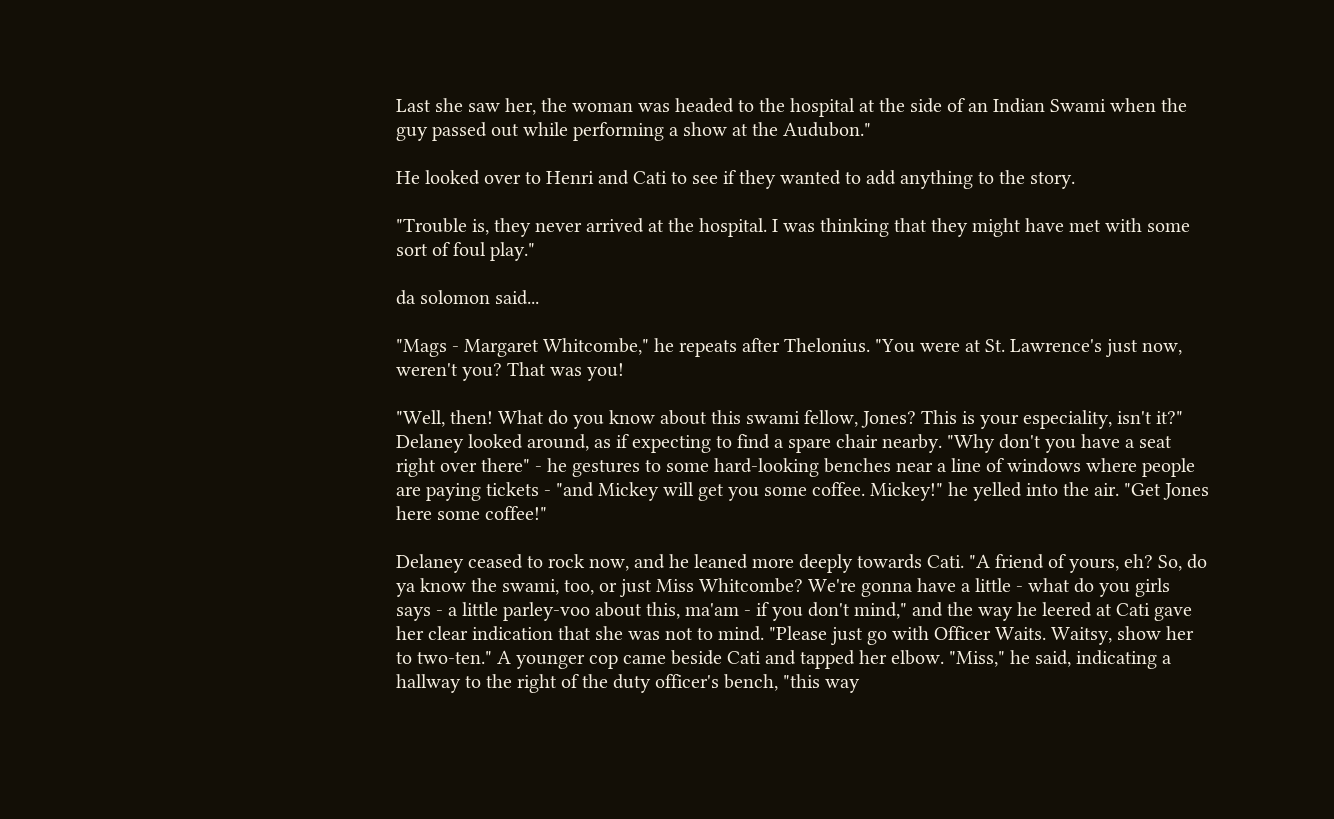Last she saw her, the woman was headed to the hospital at the side of an Indian Swami when the guy passed out while performing a show at the Audubon."

He looked over to Henri and Cati to see if they wanted to add anything to the story.

"Trouble is, they never arrived at the hospital. I was thinking that they might have met with some sort of foul play."

da solomon said...

"Mags - Margaret Whitcombe," he repeats after Thelonius. "You were at St. Lawrence's just now, weren't you? That was you!

"Well, then! What do you know about this swami fellow, Jones? This is your especiality, isn't it?" Delaney looked around, as if expecting to find a spare chair nearby. "Why don't you have a seat right over there" - he gestures to some hard-looking benches near a line of windows where people are paying tickets - "and Mickey will get you some coffee. Mickey!" he yelled into the air. "Get Jones here some coffee!"

Delaney ceased to rock now, and he leaned more deeply towards Cati. "A friend of yours, eh? So, do ya know the swami, too, or just Miss Whitcombe? We're gonna have a little - what do you girls says - a little parley-voo about this, ma'am - if you don't mind," and the way he leered at Cati gave her clear indication that she was not to mind. "Please just go with Officer Waits. Waitsy, show her to two-ten." A younger cop came beside Cati and tapped her elbow. "Miss," he said, indicating a hallway to the right of the duty officer's bench, "this way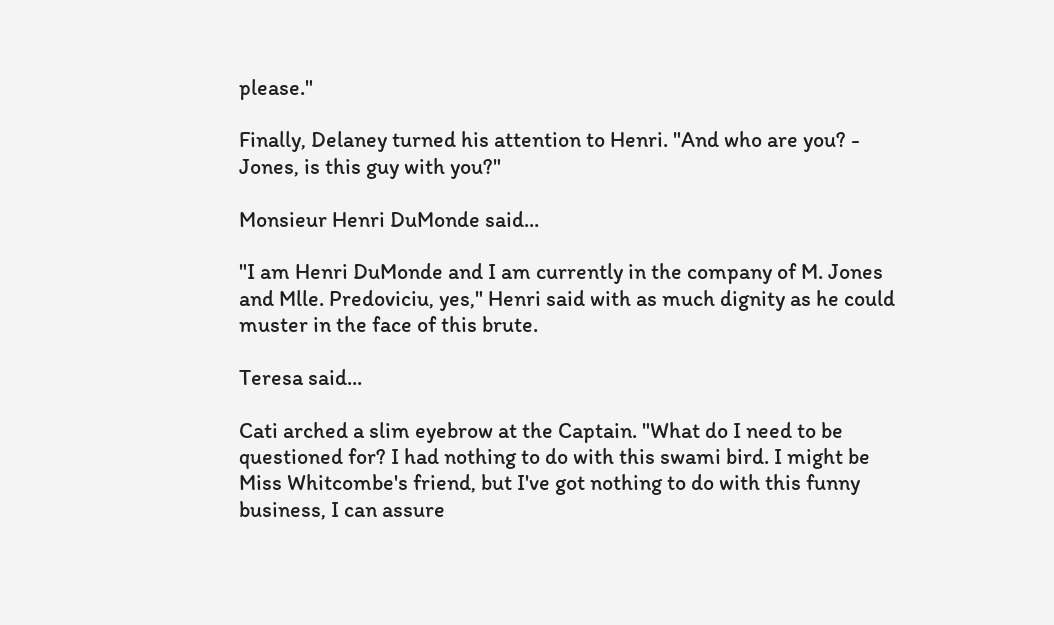please."

Finally, Delaney turned his attention to Henri. "And who are you? - Jones, is this guy with you?"

Monsieur Henri DuMonde said...

"I am Henri DuMonde and I am currently in the company of M. Jones and Mlle. Predoviciu, yes," Henri said with as much dignity as he could muster in the face of this brute.

Teresa said...

Cati arched a slim eyebrow at the Captain. "What do I need to be questioned for? I had nothing to do with this swami bird. I might be Miss Whitcombe's friend, but I've got nothing to do with this funny business, I can assure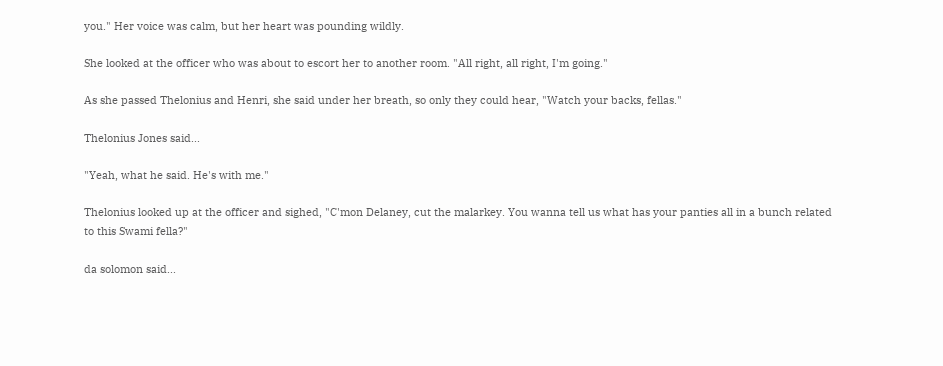you." Her voice was calm, but her heart was pounding wildly.

She looked at the officer who was about to escort her to another room. "All right, all right, I'm going."

As she passed Thelonius and Henri, she said under her breath, so only they could hear, "Watch your backs, fellas."

Thelonius Jones said...

"Yeah, what he said. He's with me."

Thelonius looked up at the officer and sighed, "C'mon Delaney, cut the malarkey. You wanna tell us what has your panties all in a bunch related to this Swami fella?"

da solomon said...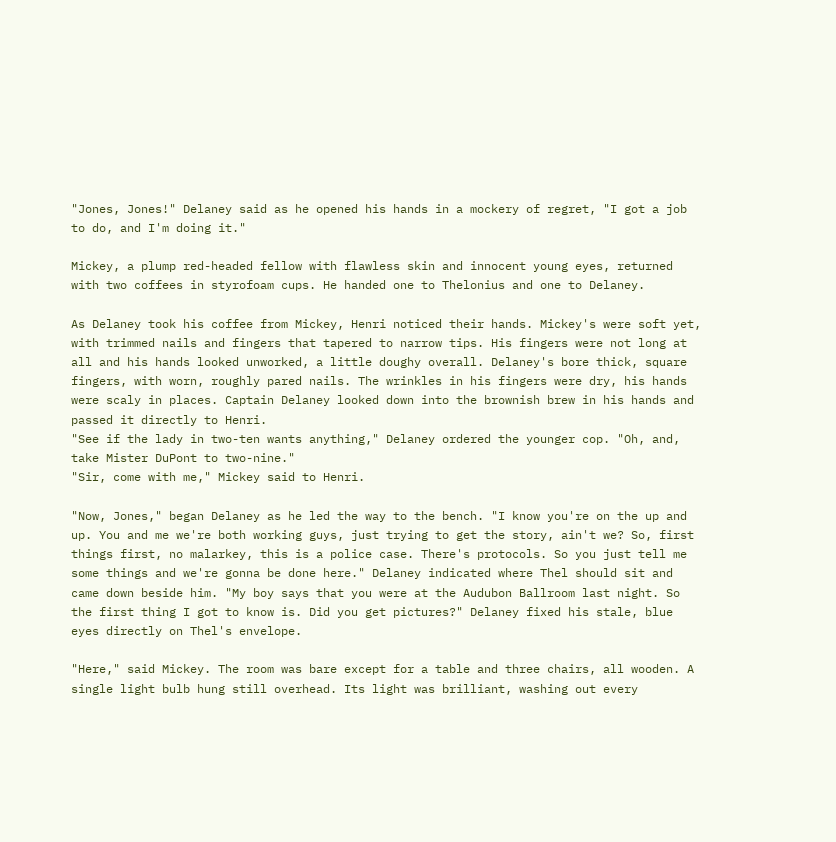"Jones, Jones!" Delaney said as he opened his hands in a mockery of regret, "I got a job to do, and I'm doing it."

Mickey, a plump red-headed fellow with flawless skin and innocent young eyes, returned with two coffees in styrofoam cups. He handed one to Thelonius and one to Delaney.

As Delaney took his coffee from Mickey, Henri noticed their hands. Mickey's were soft yet, with trimmed nails and fingers that tapered to narrow tips. His fingers were not long at all and his hands looked unworked, a little doughy overall. Delaney's bore thick, square fingers, with worn, roughly pared nails. The wrinkles in his fingers were dry, his hands were scaly in places. Captain Delaney looked down into the brownish brew in his hands and passed it directly to Henri.
"See if the lady in two-ten wants anything," Delaney ordered the younger cop. "Oh, and, take Mister DuPont to two-nine."
"Sir, come with me," Mickey said to Henri.

"Now, Jones," began Delaney as he led the way to the bench. "I know you're on the up and up. You and me we're both working guys, just trying to get the story, ain't we? So, first things first, no malarkey, this is a police case. There's protocols. So you just tell me some things and we're gonna be done here." Delaney indicated where Thel should sit and came down beside him. "My boy says that you were at the Audubon Ballroom last night. So the first thing I got to know is. Did you get pictures?" Delaney fixed his stale, blue eyes directly on Thel's envelope.

"Here," said Mickey. The room was bare except for a table and three chairs, all wooden. A single light bulb hung still overhead. Its light was brilliant, washing out every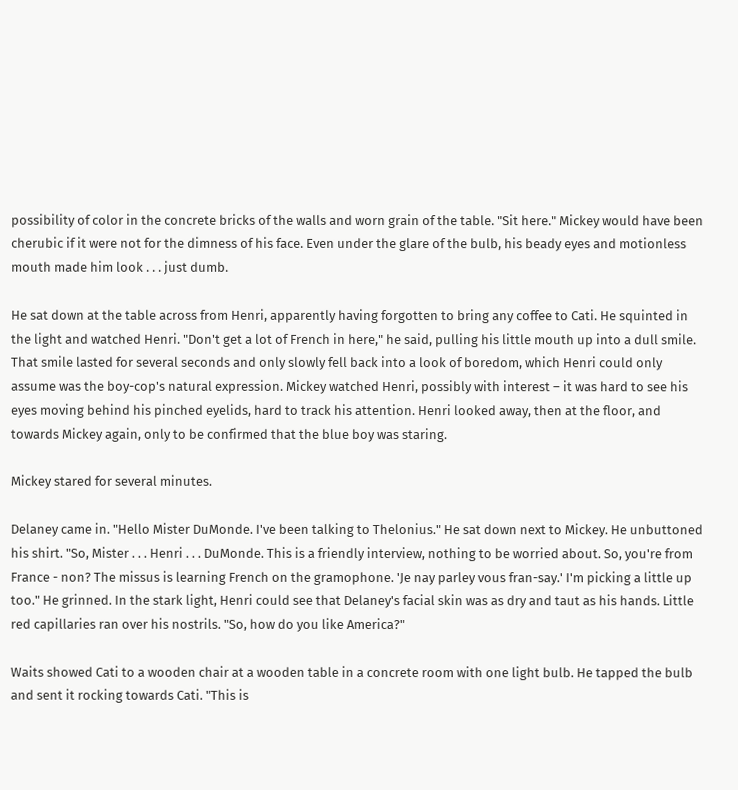possibility of color in the concrete bricks of the walls and worn grain of the table. "Sit here." Mickey would have been cherubic if it were not for the dimness of his face. Even under the glare of the bulb, his beady eyes and motionless mouth made him look . . . just dumb.

He sat down at the table across from Henri, apparently having forgotten to bring any coffee to Cati. He squinted in the light and watched Henri. "Don't get a lot of French in here," he said, pulling his little mouth up into a dull smile. That smile lasted for several seconds and only slowly fell back into a look of boredom, which Henri could only assume was the boy-cop's natural expression. Mickey watched Henri, possibly with interest – it was hard to see his eyes moving behind his pinched eyelids, hard to track his attention. Henri looked away, then at the floor, and towards Mickey again, only to be confirmed that the blue boy was staring.

Mickey stared for several minutes.

Delaney came in. "Hello Mister DuMonde. I've been talking to Thelonius." He sat down next to Mickey. He unbuttoned his shirt. "So, Mister . . . Henri . . . DuMonde. This is a friendly interview, nothing to be worried about. So, you're from France - non? The missus is learning French on the gramophone. 'Je nay parley vous fran-say.' I'm picking a little up too." He grinned. In the stark light, Henri could see that Delaney's facial skin was as dry and taut as his hands. Little red capillaries ran over his nostrils. "So, how do you like America?"

Waits showed Cati to a wooden chair at a wooden table in a concrete room with one light bulb. He tapped the bulb and sent it rocking towards Cati. "This is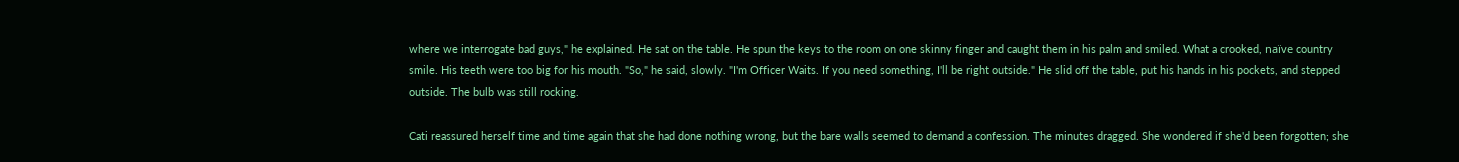where we interrogate bad guys," he explained. He sat on the table. He spun the keys to the room on one skinny finger and caught them in his palm and smiled. What a crooked, naïve country smile. His teeth were too big for his mouth. "So," he said, slowly. "I'm Officer Waits. If you need something, I'll be right outside." He slid off the table, put his hands in his pockets, and stepped outside. The bulb was still rocking.

Cati reassured herself time and time again that she had done nothing wrong, but the bare walls seemed to demand a confession. The minutes dragged. She wondered if she'd been forgotten; she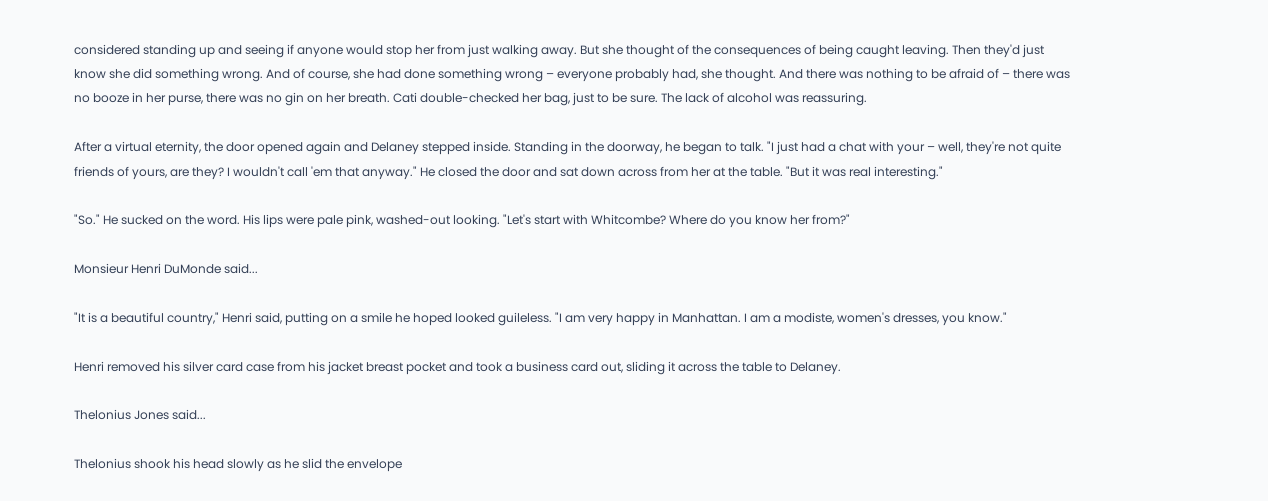considered standing up and seeing if anyone would stop her from just walking away. But she thought of the consequences of being caught leaving. Then they'd just know she did something wrong. And of course, she had done something wrong – everyone probably had, she thought. And there was nothing to be afraid of – there was no booze in her purse, there was no gin on her breath. Cati double-checked her bag, just to be sure. The lack of alcohol was reassuring.

After a virtual eternity, the door opened again and Delaney stepped inside. Standing in the doorway, he began to talk. "I just had a chat with your – well, they're not quite friends of yours, are they? I wouldn't call 'em that anyway." He closed the door and sat down across from her at the table. "But it was real interesting."

"So." He sucked on the word. His lips were pale pink, washed-out looking. "Let's start with Whitcombe? Where do you know her from?"

Monsieur Henri DuMonde said...

"It is a beautiful country," Henri said, putting on a smile he hoped looked guileless. "I am very happy in Manhattan. I am a modiste, women's dresses, you know."

Henri removed his silver card case from his jacket breast pocket and took a business card out, sliding it across the table to Delaney.

Thelonius Jones said...

Thelonius shook his head slowly as he slid the envelope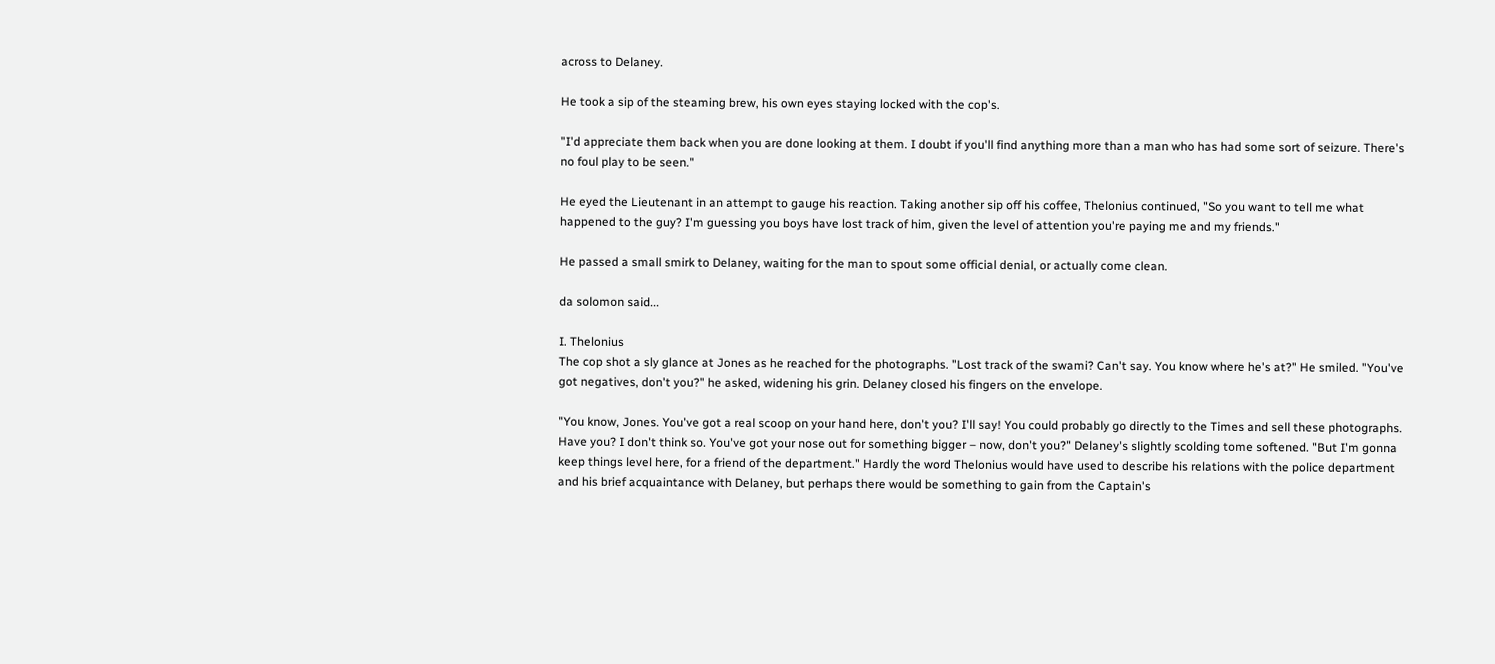across to Delaney.

He took a sip of the steaming brew, his own eyes staying locked with the cop's.

"I'd appreciate them back when you are done looking at them. I doubt if you'll find anything more than a man who has had some sort of seizure. There's no foul play to be seen."

He eyed the Lieutenant in an attempt to gauge his reaction. Taking another sip off his coffee, Thelonius continued, "So you want to tell me what happened to the guy? I'm guessing you boys have lost track of him, given the level of attention you're paying me and my friends."

He passed a small smirk to Delaney, waiting for the man to spout some official denial, or actually come clean.

da solomon said...

I. Thelonius
The cop shot a sly glance at Jones as he reached for the photographs. "Lost track of the swami? Can't say. You know where he's at?" He smiled. "You've got negatives, don't you?" he asked, widening his grin. Delaney closed his fingers on the envelope.

"You know, Jones. You've got a real scoop on your hand here, don't you? I'll say! You could probably go directly to the Times and sell these photographs. Have you? I don't think so. You've got your nose out for something bigger – now, don't you?" Delaney's slightly scolding tome softened. "But I'm gonna keep things level here, for a friend of the department." Hardly the word Thelonius would have used to describe his relations with the police department and his brief acquaintance with Delaney, but perhaps there would be something to gain from the Captain's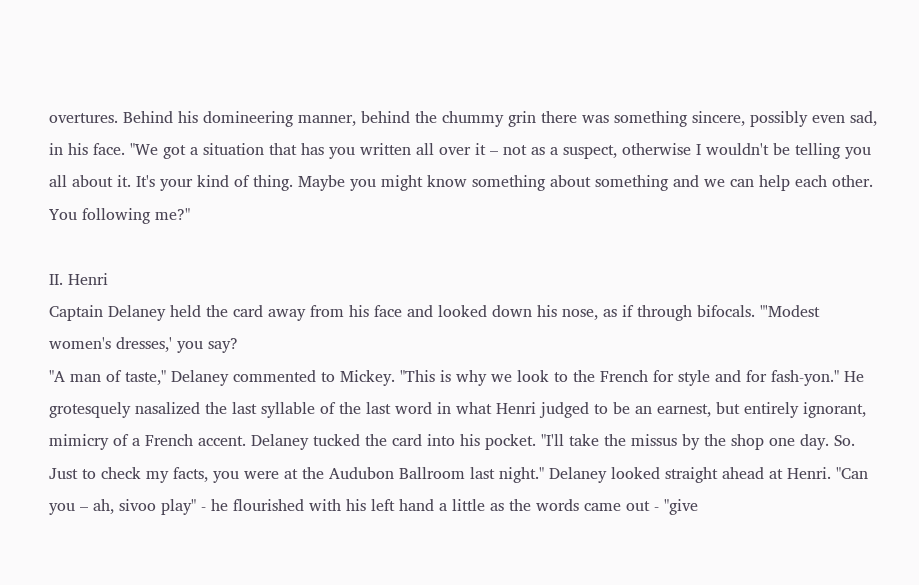overtures. Behind his domineering manner, behind the chummy grin there was something sincere, possibly even sad, in his face. "We got a situation that has you written all over it – not as a suspect, otherwise I wouldn't be telling you all about it. It's your kind of thing. Maybe you might know something about something and we can help each other. You following me?"

II. Henri
Captain Delaney held the card away from his face and looked down his nose, as if through bifocals. "'Modest women's dresses,' you say?
"A man of taste," Delaney commented to Mickey. "This is why we look to the French for style and for fash-yon." He grotesquely nasalized the last syllable of the last word in what Henri judged to be an earnest, but entirely ignorant, mimicry of a French accent. Delaney tucked the card into his pocket. "I'll take the missus by the shop one day. So. Just to check my facts, you were at the Audubon Ballroom last night." Delaney looked straight ahead at Henri. "Can you – ah, sivoo play" - he flourished with his left hand a little as the words came out - "give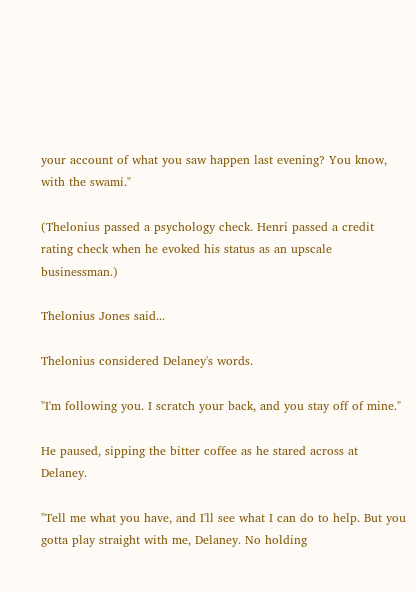your account of what you saw happen last evening? You know, with the swami."

(Thelonius passed a psychology check. Henri passed a credit rating check when he evoked his status as an upscale businessman.)

Thelonius Jones said...

Thelonius considered Delaney's words.

"I'm following you. I scratch your back, and you stay off of mine."

He paused, sipping the bitter coffee as he stared across at Delaney.

"Tell me what you have, and I'll see what I can do to help. But you gotta play straight with me, Delaney. No holding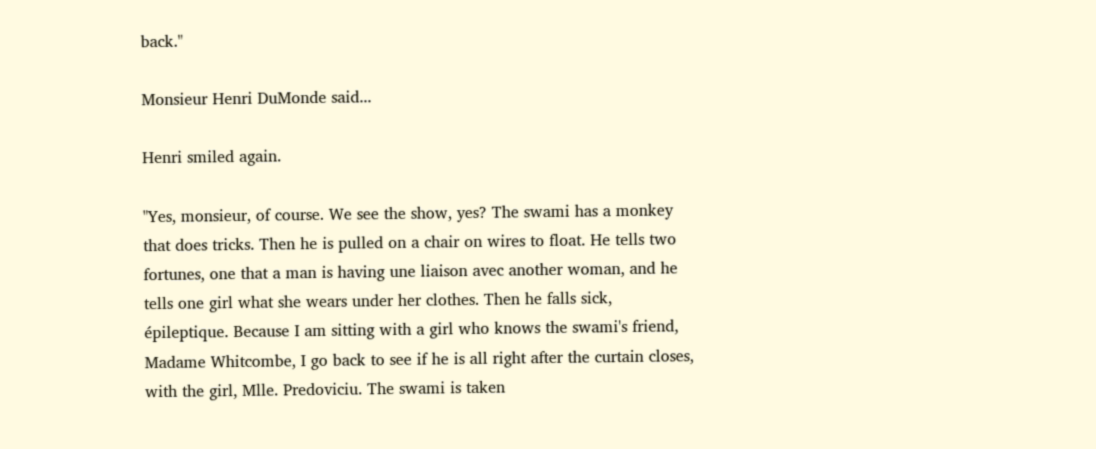back."

Monsieur Henri DuMonde said...

Henri smiled again.

"Yes, monsieur, of course. We see the show, yes? The swami has a monkey that does tricks. Then he is pulled on a chair on wires to float. He tells two fortunes, one that a man is having une liaison avec another woman, and he tells one girl what she wears under her clothes. Then he falls sick, épileptique. Because I am sitting with a girl who knows the swami's friend, Madame Whitcombe, I go back to see if he is all right after the curtain closes, with the girl, Mlle. Predoviciu. The swami is taken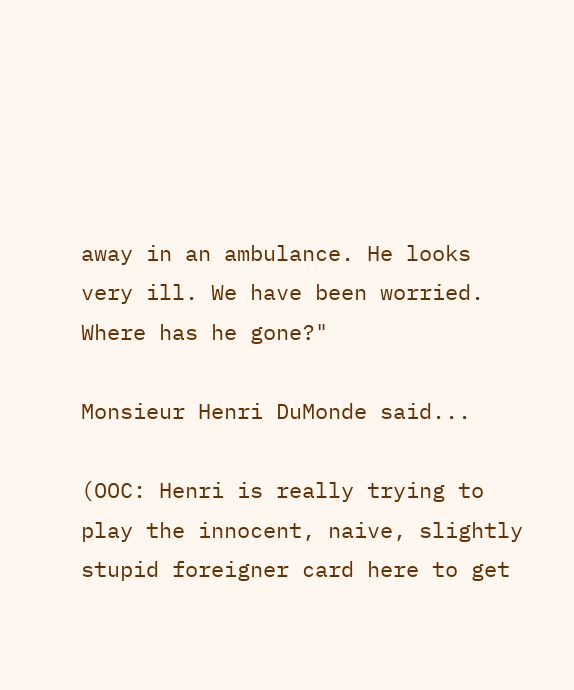away in an ambulance. He looks very ill. We have been worried. Where has he gone?"

Monsieur Henri DuMonde said...

(OOC: Henri is really trying to play the innocent, naive, slightly stupid foreigner card here to get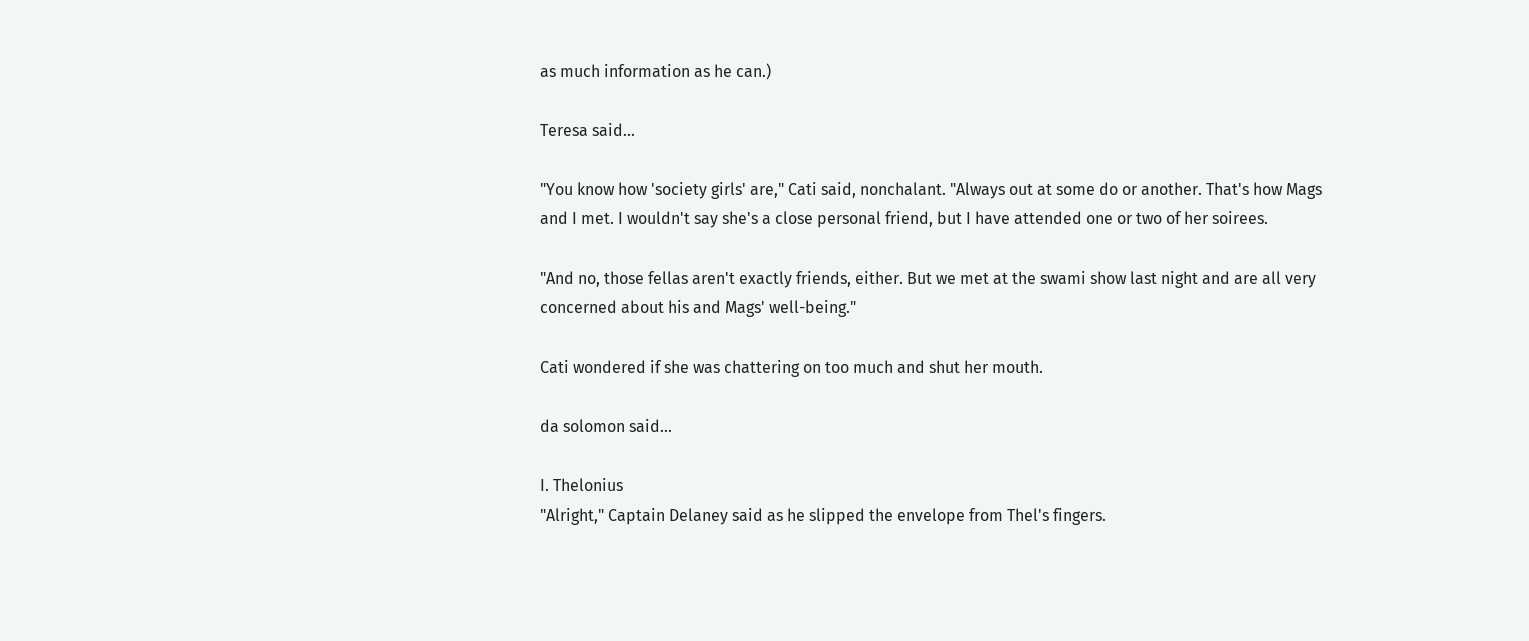as much information as he can.)

Teresa said...

"You know how 'society girls' are," Cati said, nonchalant. "Always out at some do or another. That's how Mags and I met. I wouldn't say she's a close personal friend, but I have attended one or two of her soirees.

"And no, those fellas aren't exactly friends, either. But we met at the swami show last night and are all very concerned about his and Mags' well-being."

Cati wondered if she was chattering on too much and shut her mouth.

da solomon said...

I. Thelonius
"Alright," Captain Delaney said as he slipped the envelope from Thel's fingers.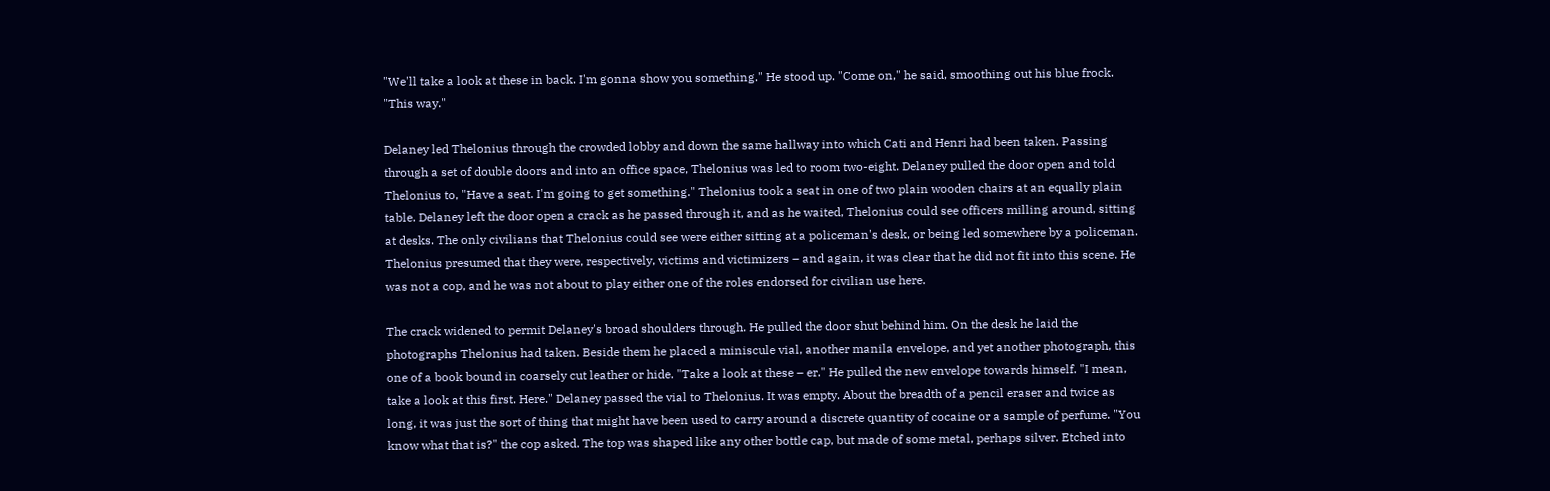"We'll take a look at these in back. I'm gonna show you something." He stood up. "Come on," he said, smoothing out his blue frock. "This way."

Delaney led Thelonius through the crowded lobby and down the same hallway into which Cati and Henri had been taken. Passing through a set of double doors and into an office space, Thelonius was led to room two-eight. Delaney pulled the door open and told Thelonius to, "Have a seat. I'm going to get something." Thelonius took a seat in one of two plain wooden chairs at an equally plain table. Delaney left the door open a crack as he passed through it, and as he waited, Thelonius could see officers milling around, sitting at desks. The only civilians that Thelonius could see were either sitting at a policeman's desk, or being led somewhere by a policeman. Thelonius presumed that they were, respectively, victims and victimizers – and again, it was clear that he did not fit into this scene. He was not a cop, and he was not about to play either one of the roles endorsed for civilian use here.

The crack widened to permit Delaney's broad shoulders through. He pulled the door shut behind him. On the desk he laid the photographs Thelonius had taken. Beside them he placed a miniscule vial, another manila envelope, and yet another photograph, this one of a book bound in coarsely cut leather or hide. "Take a look at these – er." He pulled the new envelope towards himself. "I mean, take a look at this first. Here." Delaney passed the vial to Thelonius. It was empty. About the breadth of a pencil eraser and twice as long, it was just the sort of thing that might have been used to carry around a discrete quantity of cocaine or a sample of perfume. "You know what that is?" the cop asked. The top was shaped like any other bottle cap, but made of some metal, perhaps silver. Etched into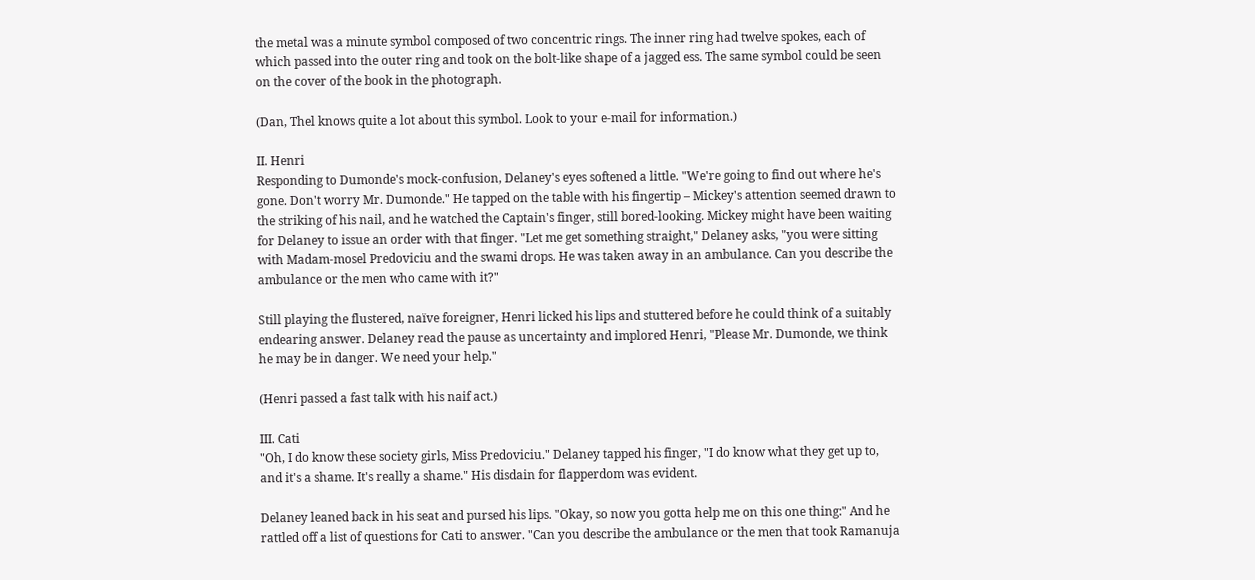the metal was a minute symbol composed of two concentric rings. The inner ring had twelve spokes, each of which passed into the outer ring and took on the bolt-like shape of a jagged ess. The same symbol could be seen on the cover of the book in the photograph.

(Dan, Thel knows quite a lot about this symbol. Look to your e-mail for information.)

II. Henri
Responding to Dumonde's mock-confusion, Delaney's eyes softened a little. "We're going to find out where he's gone. Don't worry Mr. Dumonde." He tapped on the table with his fingertip – Mickey's attention seemed drawn to the striking of his nail, and he watched the Captain's finger, still bored-looking. Mickey might have been waiting for Delaney to issue an order with that finger. "Let me get something straight," Delaney asks, "you were sitting with Madam-mosel Predoviciu and the swami drops. He was taken away in an ambulance. Can you describe the ambulance or the men who came with it?"

Still playing the flustered, naïve foreigner, Henri licked his lips and stuttered before he could think of a suitably endearing answer. Delaney read the pause as uncertainty and implored Henri, "Please Mr. Dumonde, we think he may be in danger. We need your help."

(Henri passed a fast talk with his naif act.)

III. Cati
"Oh, I do know these society girls, Miss Predoviciu." Delaney tapped his finger, "I do know what they get up to, and it's a shame. It's really a shame." His disdain for flapperdom was evident.

Delaney leaned back in his seat and pursed his lips. "Okay, so now you gotta help me on this one thing:" And he rattled off a list of questions for Cati to answer. "Can you describe the ambulance or the men that took Ramanuja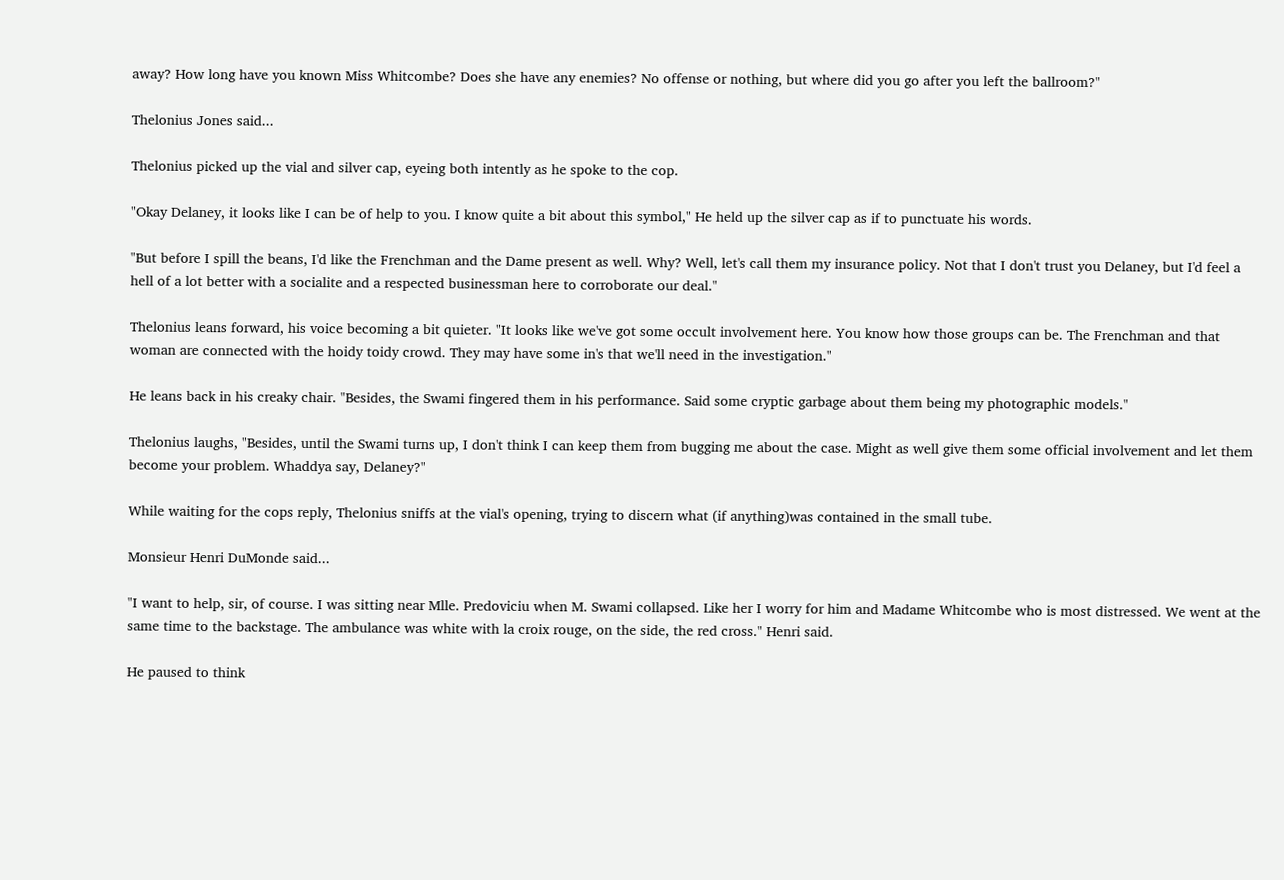away? How long have you known Miss Whitcombe? Does she have any enemies? No offense or nothing, but where did you go after you left the ballroom?"

Thelonius Jones said...

Thelonius picked up the vial and silver cap, eyeing both intently as he spoke to the cop.

"Okay Delaney, it looks like I can be of help to you. I know quite a bit about this symbol," He held up the silver cap as if to punctuate his words.

"But before I spill the beans, I'd like the Frenchman and the Dame present as well. Why? Well, let's call them my insurance policy. Not that I don't trust you Delaney, but I'd feel a hell of a lot better with a socialite and a respected businessman here to corroborate our deal."

Thelonius leans forward, his voice becoming a bit quieter. "It looks like we've got some occult involvement here. You know how those groups can be. The Frenchman and that woman are connected with the hoidy toidy crowd. They may have some in's that we'll need in the investigation."

He leans back in his creaky chair. "Besides, the Swami fingered them in his performance. Said some cryptic garbage about them being my photographic models."

Thelonius laughs, "Besides, until the Swami turns up, I don't think I can keep them from bugging me about the case. Might as well give them some official involvement and let them become your problem. Whaddya say, Delaney?"

While waiting for the cops reply, Thelonius sniffs at the vial's opening, trying to discern what (if anything)was contained in the small tube.

Monsieur Henri DuMonde said...

"I want to help, sir, of course. I was sitting near Mlle. Predoviciu when M. Swami collapsed. Like her I worry for him and Madame Whitcombe who is most distressed. We went at the same time to the backstage. The ambulance was white with la croix rouge, on the side, the red cross." Henri said.

He paused to think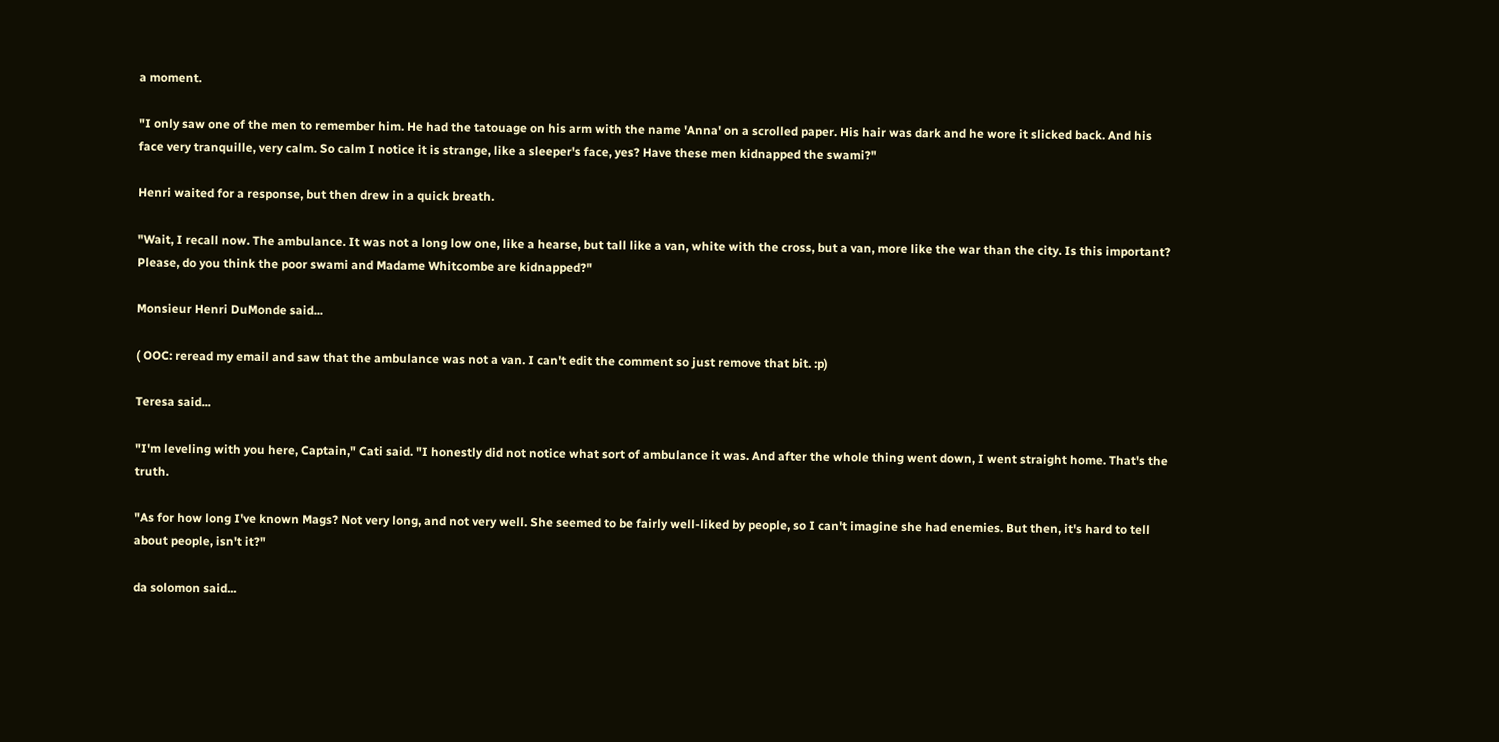a moment.

"I only saw one of the men to remember him. He had the tatouage on his arm with the name 'Anna' on a scrolled paper. His hair was dark and he wore it slicked back. And his face very tranquille, very calm. So calm I notice it is strange, like a sleeper's face, yes? Have these men kidnapped the swami?"

Henri waited for a response, but then drew in a quick breath.

"Wait, I recall now. The ambulance. It was not a long low one, like a hearse, but tall like a van, white with the cross, but a van, more like the war than the city. Is this important? Please, do you think the poor swami and Madame Whitcombe are kidnapped?"

Monsieur Henri DuMonde said...

( OOC: reread my email and saw that the ambulance was not a van. I can't edit the comment so just remove that bit. :p)

Teresa said...

"I'm leveling with you here, Captain," Cati said. "I honestly did not notice what sort of ambulance it was. And after the whole thing went down, I went straight home. That's the truth.

"As for how long I've known Mags? Not very long, and not very well. She seemed to be fairly well-liked by people, so I can't imagine she had enemies. But then, it's hard to tell about people, isn't it?"

da solomon said...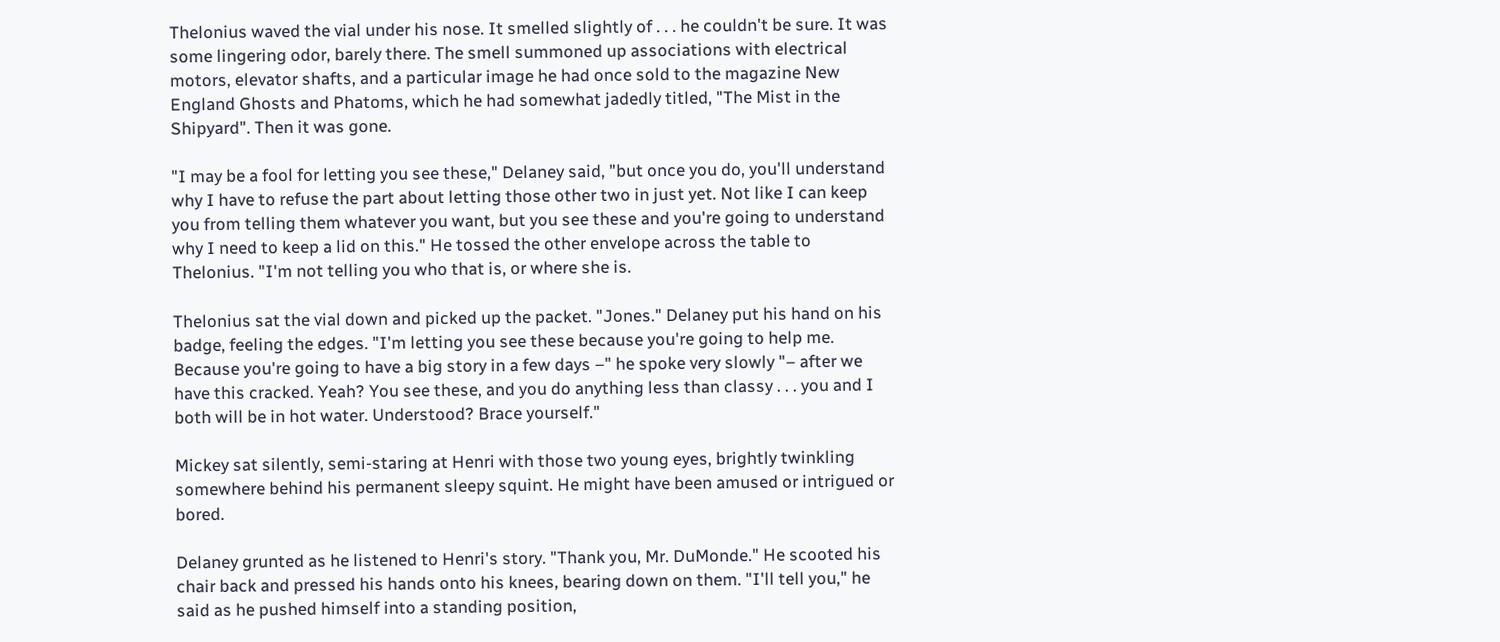Thelonius waved the vial under his nose. It smelled slightly of . . . he couldn't be sure. It was some lingering odor, barely there. The smell summoned up associations with electrical motors, elevator shafts, and a particular image he had once sold to the magazine New England Ghosts and Phatoms, which he had somewhat jadedly titled, "The Mist in the Shipyard". Then it was gone.

"I may be a fool for letting you see these," Delaney said, "but once you do, you'll understand why I have to refuse the part about letting those other two in just yet. Not like I can keep you from telling them whatever you want, but you see these and you're going to understand why I need to keep a lid on this." He tossed the other envelope across the table to Thelonius. "I'm not telling you who that is, or where she is.

Thelonius sat the vial down and picked up the packet. "Jones." Delaney put his hand on his badge, feeling the edges. "I'm letting you see these because you're going to help me. Because you're going to have a big story in a few days –" he spoke very slowly "– after we have this cracked. Yeah? You see these, and you do anything less than classy . . . you and I both will be in hot water. Understood? Brace yourself."

Mickey sat silently, semi-staring at Henri with those two young eyes, brightly twinkling somewhere behind his permanent sleepy squint. He might have been amused or intrigued or bored.

Delaney grunted as he listened to Henri's story. "Thank you, Mr. DuMonde." He scooted his chair back and pressed his hands onto his knees, bearing down on them. "I'll tell you," he said as he pushed himself into a standing position,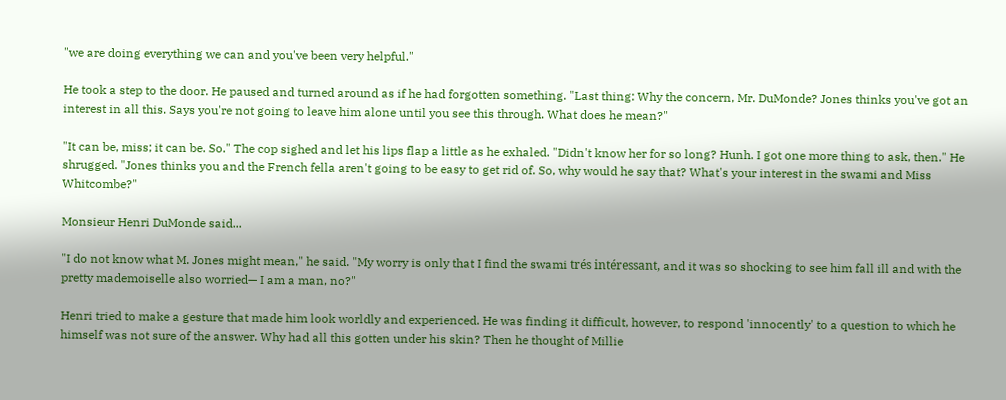"we are doing everything we can and you've been very helpful."

He took a step to the door. He paused and turned around as if he had forgotten something. "Last thing: Why the concern, Mr. DuMonde? Jones thinks you've got an interest in all this. Says you're not going to leave him alone until you see this through. What does he mean?"

"It can be, miss; it can be. So." The cop sighed and let his lips flap a little as he exhaled. "Didn't know her for so long? Hunh. I got one more thing to ask, then." He shrugged. "Jones thinks you and the French fella aren't going to be easy to get rid of. So, why would he say that? What's your interest in the swami and Miss Whitcombe?"

Monsieur Henri DuMonde said...

"I do not know what M. Jones might mean," he said. "My worry is only that I find the swami trés intéressant, and it was so shocking to see him fall ill and with the pretty mademoiselle also worried— I am a man, no?"

Henri tried to make a gesture that made him look worldly and experienced. He was finding it difficult, however, to respond 'innocently' to a question to which he himself was not sure of the answer. Why had all this gotten under his skin? Then he thought of Millie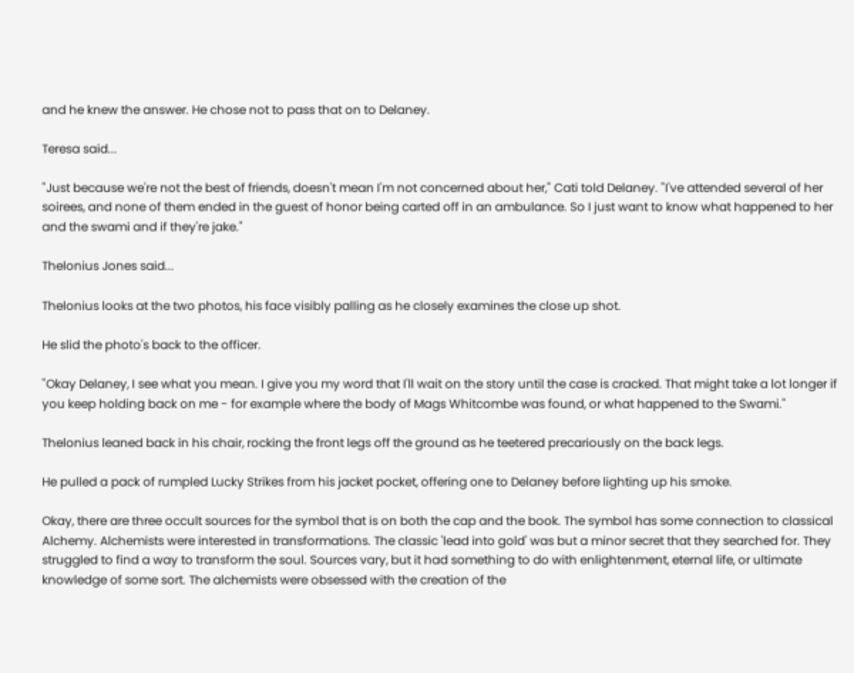and he knew the answer. He chose not to pass that on to Delaney.

Teresa said...

"Just because we're not the best of friends, doesn't mean I'm not concerned about her," Cati told Delaney. "I've attended several of her soirees, and none of them ended in the guest of honor being carted off in an ambulance. So I just want to know what happened to her and the swami and if they're jake."

Thelonius Jones said...

Thelonius looks at the two photos, his face visibly palling as he closely examines the close up shot.

He slid the photo's back to the officer.

"Okay Delaney, I see what you mean. I give you my word that I'll wait on the story until the case is cracked. That might take a lot longer if you keep holding back on me - for example where the body of Mags Whitcombe was found, or what happened to the Swami."

Thelonius leaned back in his chair, rocking the front legs off the ground as he teetered precariously on the back legs.

He pulled a pack of rumpled Lucky Strikes from his jacket pocket, offering one to Delaney before lighting up his smoke.

Okay, there are three occult sources for the symbol that is on both the cap and the book. The symbol has some connection to classical Alchemy. Alchemists were interested in transformations. The classic 'lead into gold' was but a minor secret that they searched for. They struggled to find a way to transform the soul. Sources vary, but it had something to do with enlightenment, eternal life, or ultimate knowledge of some sort. The alchemists were obsessed with the creation of the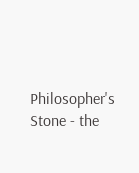Philosopher's Stone - the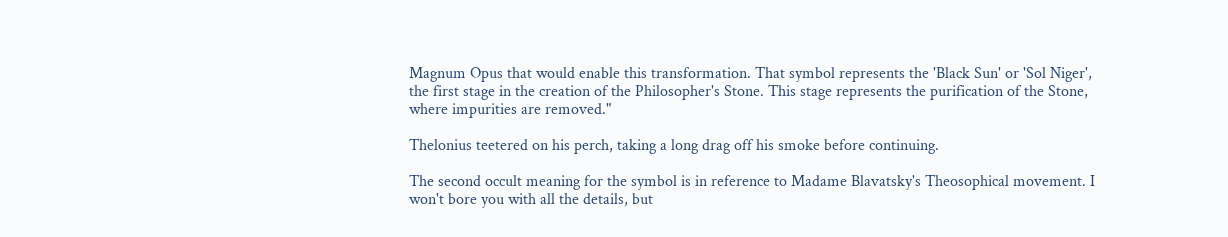Magnum Opus that would enable this transformation. That symbol represents the 'Black Sun' or 'Sol Niger', the first stage in the creation of the Philosopher's Stone. This stage represents the purification of the Stone, where impurities are removed."

Thelonius teetered on his perch, taking a long drag off his smoke before continuing.

The second occult meaning for the symbol is in reference to Madame Blavatsky's Theosophical movement. I won't bore you with all the details, but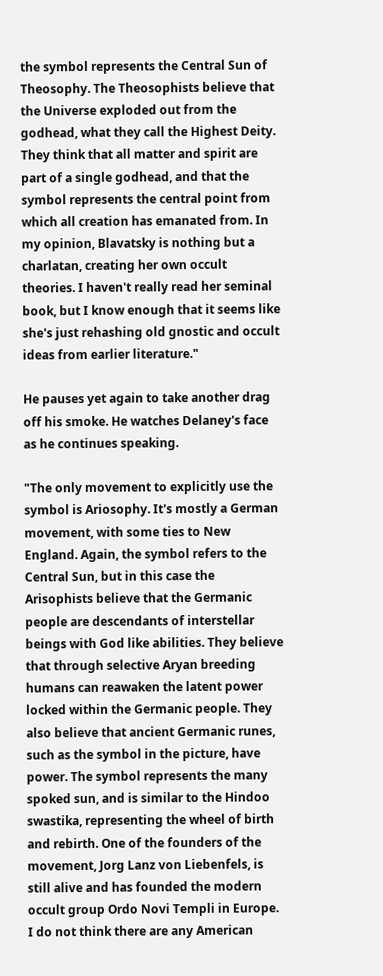the symbol represents the Central Sun of Theosophy. The Theosophists believe that the Universe exploded out from the godhead, what they call the Highest Deity. They think that all matter and spirit are part of a single godhead, and that the symbol represents the central point from which all creation has emanated from. In my opinion, Blavatsky is nothing but a charlatan, creating her own occult theories. I haven't really read her seminal book, but I know enough that it seems like she's just rehashing old gnostic and occult ideas from earlier literature."

He pauses yet again to take another drag off his smoke. He watches Delaney's face as he continues speaking.

"The only movement to explicitly use the symbol is Ariosophy. It's mostly a German movement, with some ties to New England. Again, the symbol refers to the Central Sun, but in this case the Arisophists believe that the Germanic people are descendants of interstellar beings with God like abilities. They believe that through selective Aryan breeding humans can reawaken the latent power locked within the Germanic people. They also believe that ancient Germanic runes, such as the symbol in the picture, have power. The symbol represents the many spoked sun, and is similar to the Hindoo swastika, representing the wheel of birth and rebirth. One of the founders of the movement, Jorg Lanz von Liebenfels, is still alive and has founded the modern occult group Ordo Novi Templi in Europe. I do not think there are any American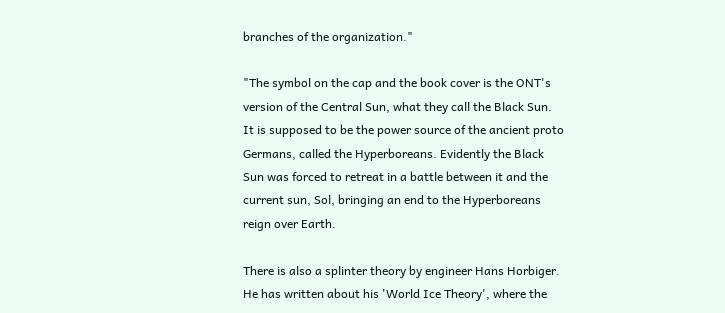branches of the organization."

"The symbol on the cap and the book cover is the ONT's version of the Central Sun, what they call the Black Sun. It is supposed to be the power source of the ancient proto Germans, called the Hyperboreans. Evidently the Black Sun was forced to retreat in a battle between it and the current sun, Sol, bringing an end to the Hyperboreans reign over Earth.

There is also a splinter theory by engineer Hans Horbiger. He has written about his 'World Ice Theory', where the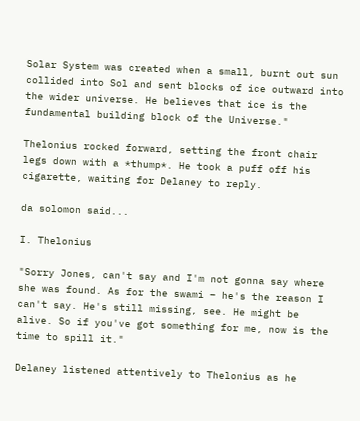Solar System was created when a small, burnt out sun collided into Sol and sent blocks of ice outward into the wider universe. He believes that ice is the fundamental building block of the Universe."

Thelonius rocked forward, setting the front chair legs down with a *thump*. He took a puff off his cigarette, waiting for Delaney to reply.

da solomon said...

I. Thelonius

"Sorry Jones, can't say and I'm not gonna say where she was found. As for the swami – he's the reason I can't say. He's still missing, see. He might be alive. So if you've got something for me, now is the time to spill it."

Delaney listened attentively to Thelonius as he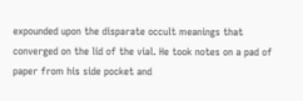expounded upon the disparate occult meanings that converged on the lid of the vial. He took notes on a pad of paper from his side pocket and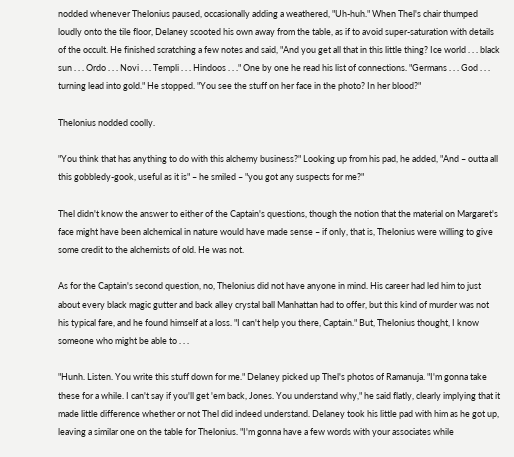nodded whenever Thelonius paused, occasionally adding a weathered, "Uh-huh." When Thel's chair thumped loudly onto the tile floor, Delaney scooted his own away from the table, as if to avoid super-saturation with details of the occult. He finished scratching a few notes and said, "And you get all that in this little thing? Ice world . . . black sun . . . Ordo . . . Novi . . . Templi . . . Hindoos . . ." One by one he read his list of connections. "Germans . . . God . . . turning lead into gold." He stopped. "You see the stuff on her face in the photo? In her blood?"

Thelonius nodded coolly.

"You think that has anything to do with this alchemy business?" Looking up from his pad, he added, "And – outta all this gobbledy-gook, useful as it is" – he smiled – "you got any suspects for me?"

Thel didn't know the answer to either of the Captain's questions, though the notion that the material on Margaret's face might have been alchemical in nature would have made sense – if only, that is, Thelonius were willing to give some credit to the alchemists of old. He was not.

As for the Captain's second question, no, Thelonius did not have anyone in mind. His career had led him to just about every black magic gutter and back alley crystal ball Manhattan had to offer, but this kind of murder was not his typical fare, and he found himself at a loss. "I can't help you there, Captain." But, Thelonius thought, I know someone who might be able to . . .

"Hunh. Listen. You write this stuff down for me." Delaney picked up Thel's photos of Ramanuja. "I'm gonna take these for a while. I can't say if you'll get 'em back, Jones. You understand why," he said flatly, clearly implying that it made little difference whether or not Thel did indeed understand. Delaney took his little pad with him as he got up, leaving a similar one on the table for Thelonius. "I'm gonna have a few words with your associates while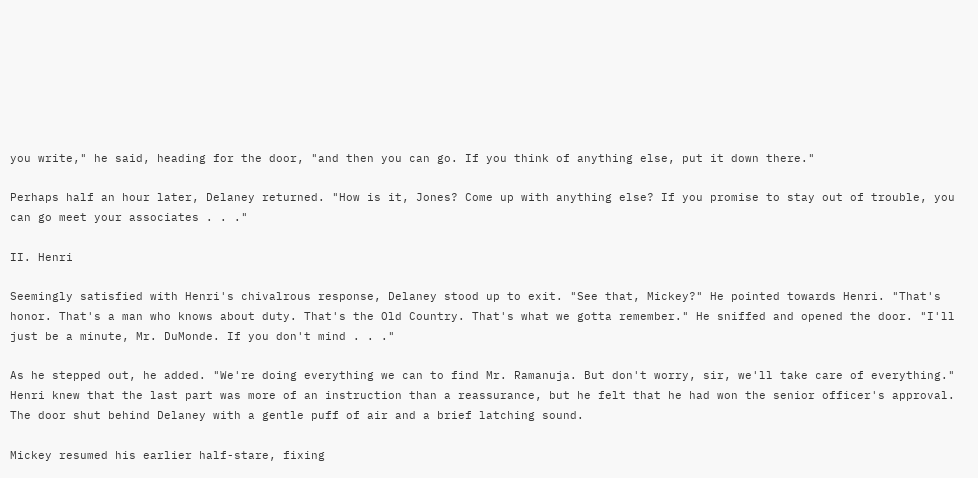you write," he said, heading for the door, "and then you can go. If you think of anything else, put it down there."

Perhaps half an hour later, Delaney returned. "How is it, Jones? Come up with anything else? If you promise to stay out of trouble, you can go meet your associates . . ."

II. Henri

Seemingly satisfied with Henri's chivalrous response, Delaney stood up to exit. "See that, Mickey?" He pointed towards Henri. "That's honor. That's a man who knows about duty. That's the Old Country. That's what we gotta remember." He sniffed and opened the door. "I'll just be a minute, Mr. DuMonde. If you don't mind . . ."

As he stepped out, he added. "We're doing everything we can to find Mr. Ramanuja. But don't worry, sir, we'll take care of everything." Henri knew that the last part was more of an instruction than a reassurance, but he felt that he had won the senior officer's approval. The door shut behind Delaney with a gentle puff of air and a brief latching sound.

Mickey resumed his earlier half-stare, fixing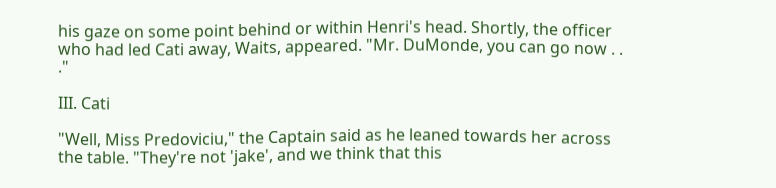his gaze on some point behind or within Henri's head. Shortly, the officer who had led Cati away, Waits, appeared. "Mr. DuMonde, you can go now . . ."

III. Cati

"Well, Miss Predoviciu," the Captain said as he leaned towards her across the table. "They're not 'jake', and we think that this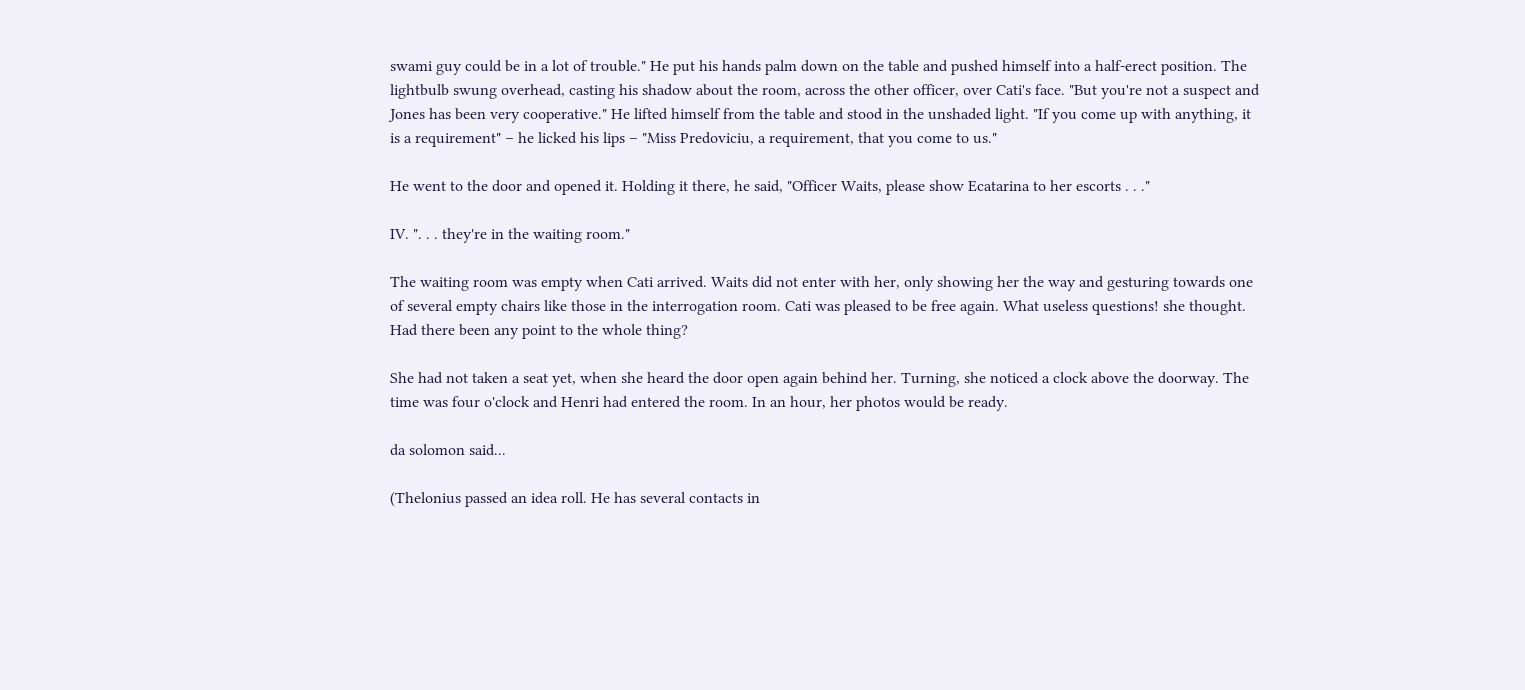swami guy could be in a lot of trouble." He put his hands palm down on the table and pushed himself into a half-erect position. The lightbulb swung overhead, casting his shadow about the room, across the other officer, over Cati's face. "But you're not a suspect and Jones has been very cooperative." He lifted himself from the table and stood in the unshaded light. "If you come up with anything, it is a requirement" – he licked his lips – "Miss Predoviciu, a requirement, that you come to us."

He went to the door and opened it. Holding it there, he said, "Officer Waits, please show Ecatarina to her escorts . . ."

IV. ". . . they're in the waiting room."

The waiting room was empty when Cati arrived. Waits did not enter with her, only showing her the way and gesturing towards one of several empty chairs like those in the interrogation room. Cati was pleased to be free again. What useless questions! she thought. Had there been any point to the whole thing?

She had not taken a seat yet, when she heard the door open again behind her. Turning, she noticed a clock above the doorway. The time was four o'clock and Henri had entered the room. In an hour, her photos would be ready.

da solomon said...

(Thelonius passed an idea roll. He has several contacts in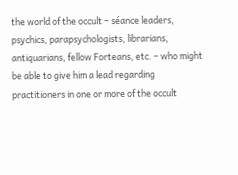the world of the occult – séance leaders, psychics, parapsychologists, librarians, antiquarians, fellow Forteans, etc. – who might be able to give him a lead regarding practitioners in one or more of the occult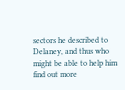sectors he described to Delaney, and thus who might be able to help him find out more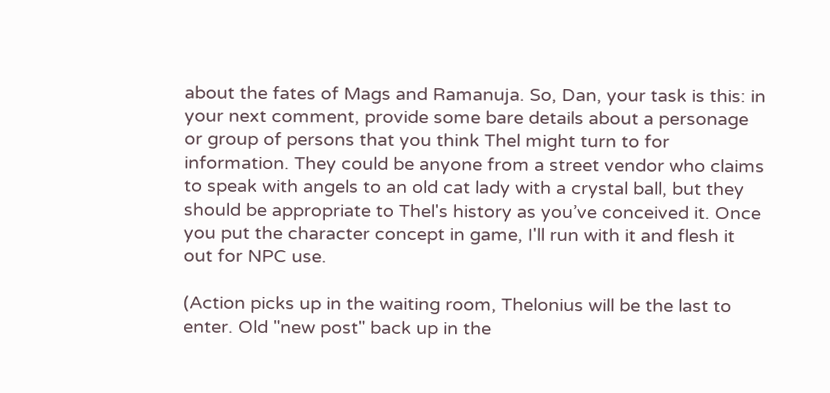about the fates of Mags and Ramanuja. So, Dan, your task is this: in your next comment, provide some bare details about a personage or group of persons that you think Thel might turn to for information. They could be anyone from a street vendor who claims to speak with angels to an old cat lady with a crystal ball, but they should be appropriate to Thel's history as you’ve conceived it. Once you put the character concept in game, I'll run with it and flesh it out for NPC use.

(Action picks up in the waiting room, Thelonius will be the last to enter. Old "new post" back up in the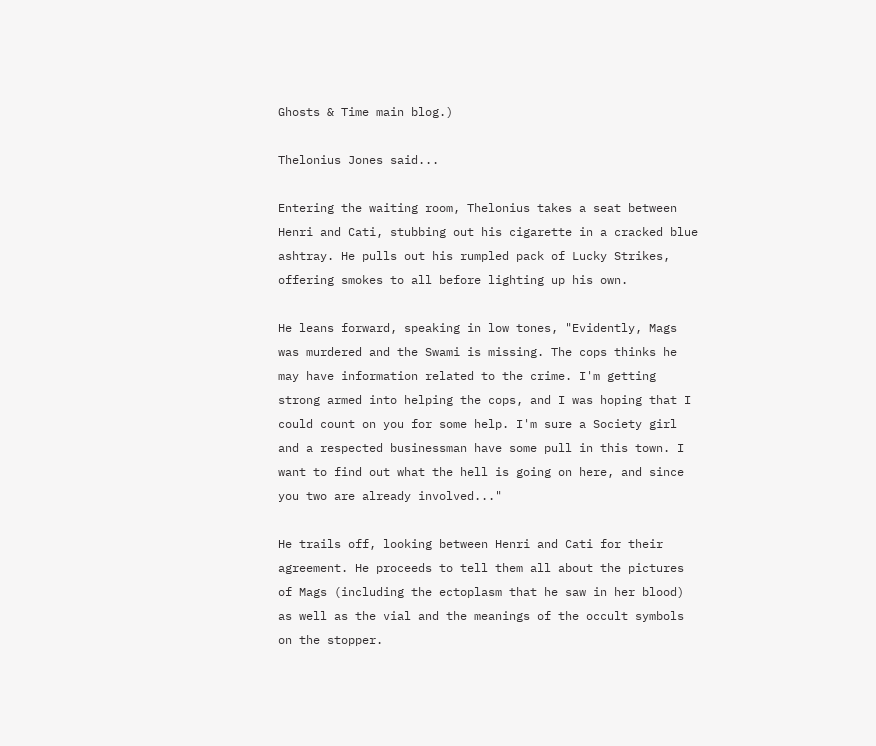Ghosts & Time main blog.)

Thelonius Jones said...

Entering the waiting room, Thelonius takes a seat between Henri and Cati, stubbing out his cigarette in a cracked blue ashtray. He pulls out his rumpled pack of Lucky Strikes, offering smokes to all before lighting up his own.

He leans forward, speaking in low tones, "Evidently, Mags was murdered and the Swami is missing. The cops thinks he may have information related to the crime. I'm getting strong armed into helping the cops, and I was hoping that I could count on you for some help. I'm sure a Society girl and a respected businessman have some pull in this town. I want to find out what the hell is going on here, and since you two are already involved..."

He trails off, looking between Henri and Cati for their agreement. He proceeds to tell them all about the pictures of Mags (including the ectoplasm that he saw in her blood) as well as the vial and the meanings of the occult symbols on the stopper.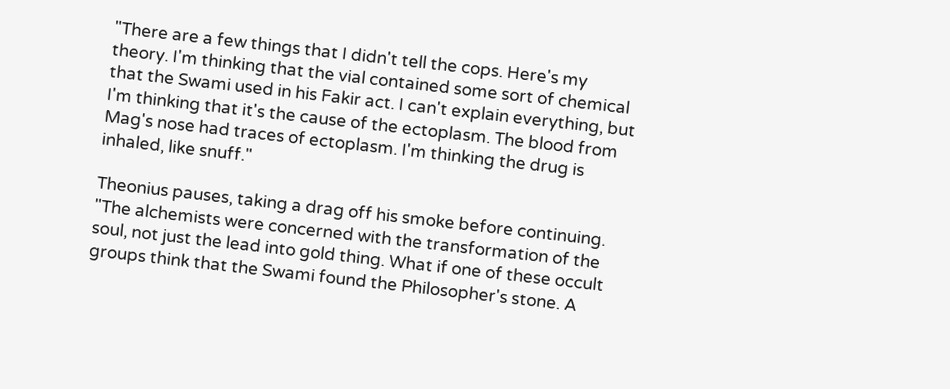"There are a few things that I didn't tell the cops. Here's my theory. I'm thinking that the vial contained some sort of chemical that the Swami used in his Fakir act. I can't explain everything, but I'm thinking that it's the cause of the ectoplasm. The blood from Mag's nose had traces of ectoplasm. I'm thinking the drug is inhaled, like snuff."

Theonius pauses, taking a drag off his smoke before continuing. "The alchemists were concerned with the transformation of the soul, not just the lead into gold thing. What if one of these occult groups think that the Swami found the Philosopher's stone. A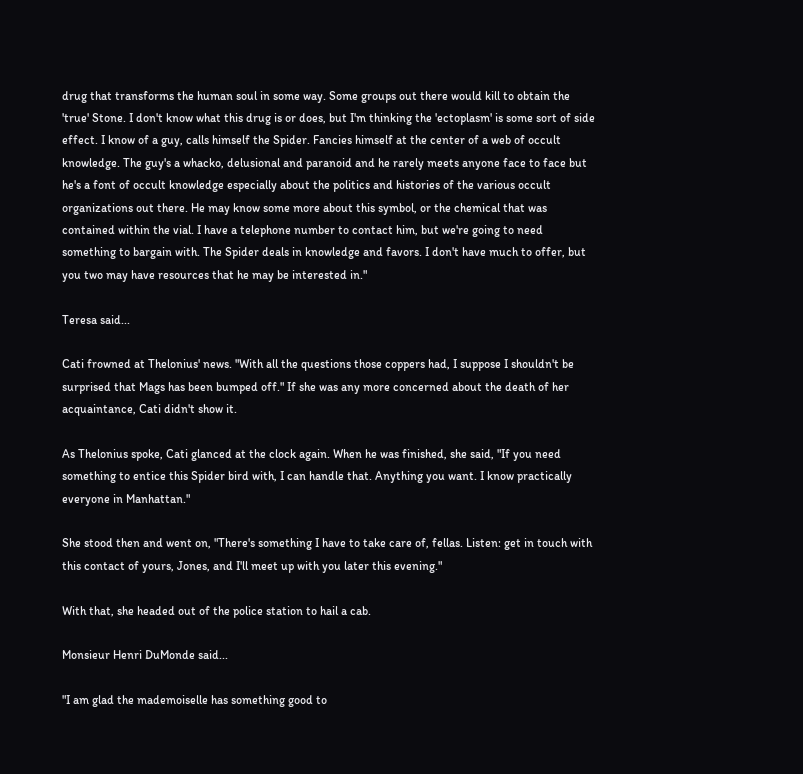drug that transforms the human soul in some way. Some groups out there would kill to obtain the 'true' Stone. I don't know what this drug is or does, but I'm thinking the 'ectoplasm' is some sort of side effect. I know of a guy, calls himself the Spider. Fancies himself at the center of a web of occult knowledge. The guy's a whacko, delusional and paranoid and he rarely meets anyone face to face but he's a font of occult knowledge especially about the politics and histories of the various occult organizations out there. He may know some more about this symbol, or the chemical that was contained within the vial. I have a telephone number to contact him, but we're going to need something to bargain with. The Spider deals in knowledge and favors. I don't have much to offer, but you two may have resources that he may be interested in."

Teresa said...

Cati frowned at Thelonius' news. "With all the questions those coppers had, I suppose I shouldn't be surprised that Mags has been bumped off." If she was any more concerned about the death of her acquaintance, Cati didn't show it.

As Thelonius spoke, Cati glanced at the clock again. When he was finished, she said, "If you need something to entice this Spider bird with, I can handle that. Anything you want. I know practically everyone in Manhattan."

She stood then and went on, "There's something I have to take care of, fellas. Listen: get in touch with this contact of yours, Jones, and I'll meet up with you later this evening."

With that, she headed out of the police station to hail a cab.

Monsieur Henri DuMonde said...

"I am glad the mademoiselle has something good to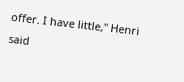offer. I have little," Henri said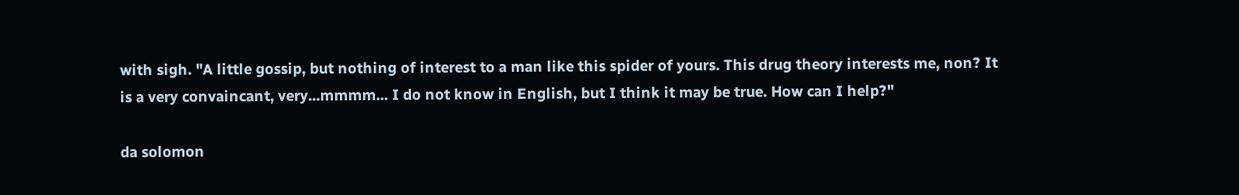with sigh. "A little gossip, but nothing of interest to a man like this spider of yours. This drug theory interests me, non? It is a very convaincant, very...mmmm... I do not know in English, but I think it may be true. How can I help?"

da solomon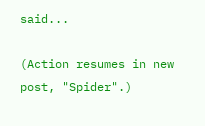said...

(Action resumes in new post, "Spider".)